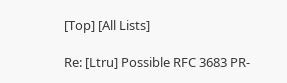[Top] [All Lists]

Re: [Ltru] Possible RFC 3683 PR-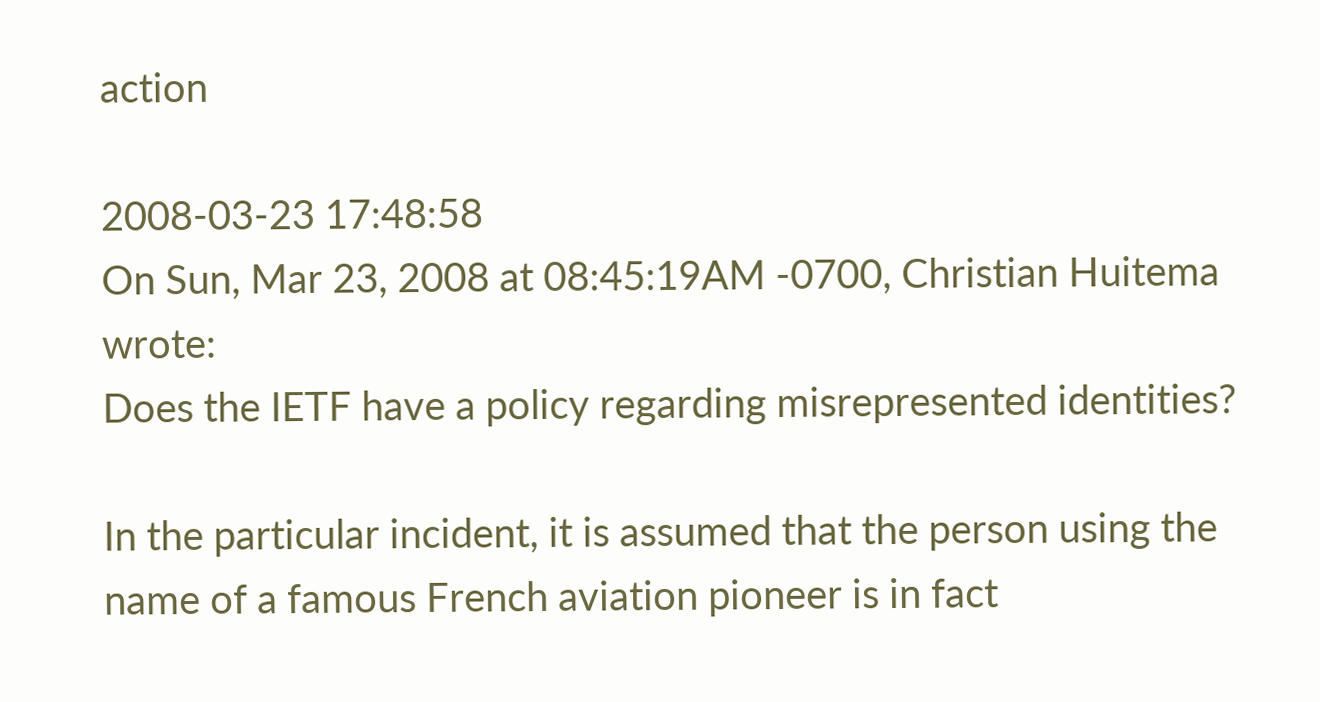action

2008-03-23 17:48:58
On Sun, Mar 23, 2008 at 08:45:19AM -0700, Christian Huitema wrote:
Does the IETF have a policy regarding misrepresented identities?

In the particular incident, it is assumed that the person using the
name of a famous French aviation pioneer is in fact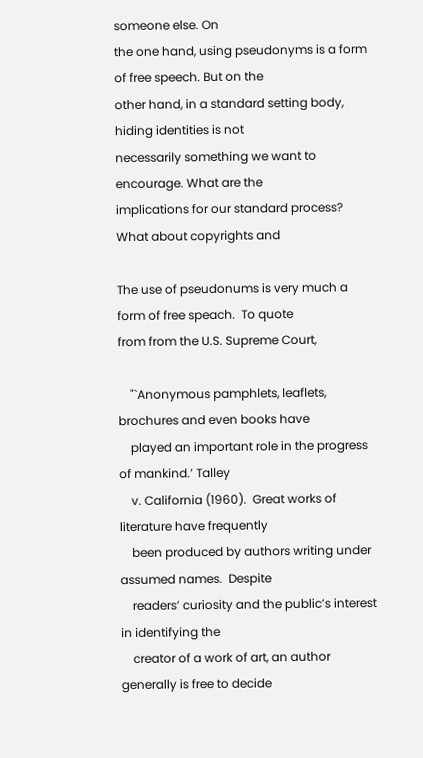someone else. On
the one hand, using pseudonyms is a form of free speech. But on the
other hand, in a standard setting body, hiding identities is not
necessarily something we want to encourage. What are the
implications for our standard process? What about copyrights and

The use of pseudonums is very much a form of free speach.  To quote
from from the U.S. Supreme Court,

    "`Anonymous pamphlets, leaflets, brochures and even books have
    played an important role in the progress of mankind.’ Talley
    v. California (1960).  Great works of literature have frequently
    been produced by authors writing under assumed names.  Despite
    readers’ curiosity and the public’s interest in identifying the
    creator of a work of art, an author generally is free to decide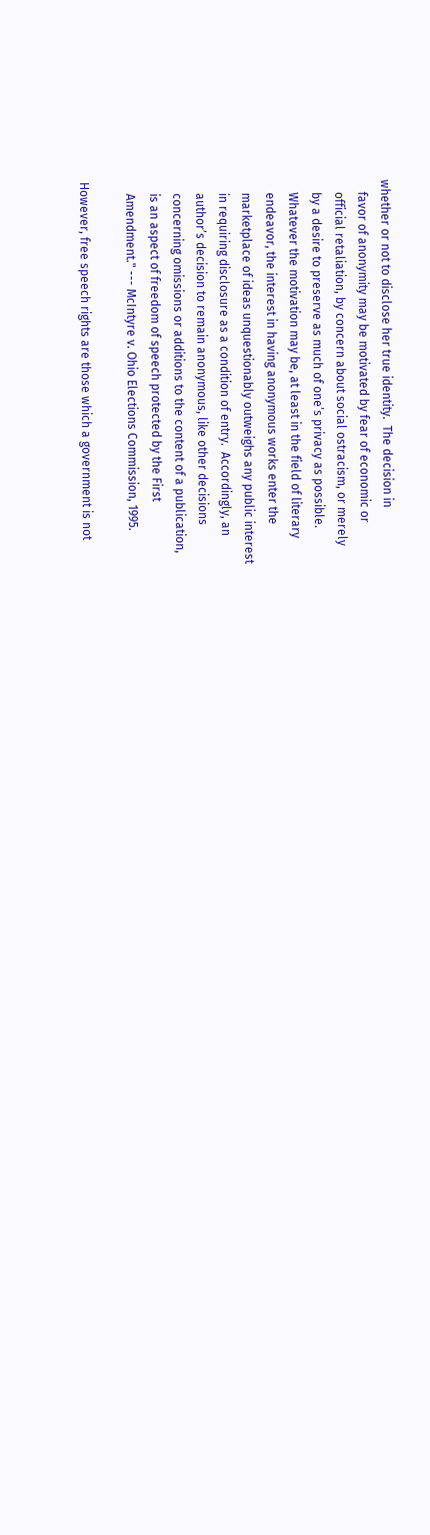whether or not to disclose her true identity.  The decision in
    favor of anonymity may be motivated by fear of economic or
    official retaliation, by concern about social ostracism, or merely
    by a desire to preserve as much of one’s privacy as possible.
    Whatever the motivation may be, at least in the field of literary
    endeavor, the interest in having anonymous works enter the
    marketplace of ideas unquestionably outweighs any public interest
    in requiring disclosure as a condition of entry.  Accordingly, an
    author’s decision to remain anonymous, like other decisions
    concerning omissions or additions to the content of a publication,
    is an aspect of freedom of speech protected by the First
    Amendment." --- McIntyre v. Ohio Elections Commission, 1995.

However, free speech rights are those which a government is not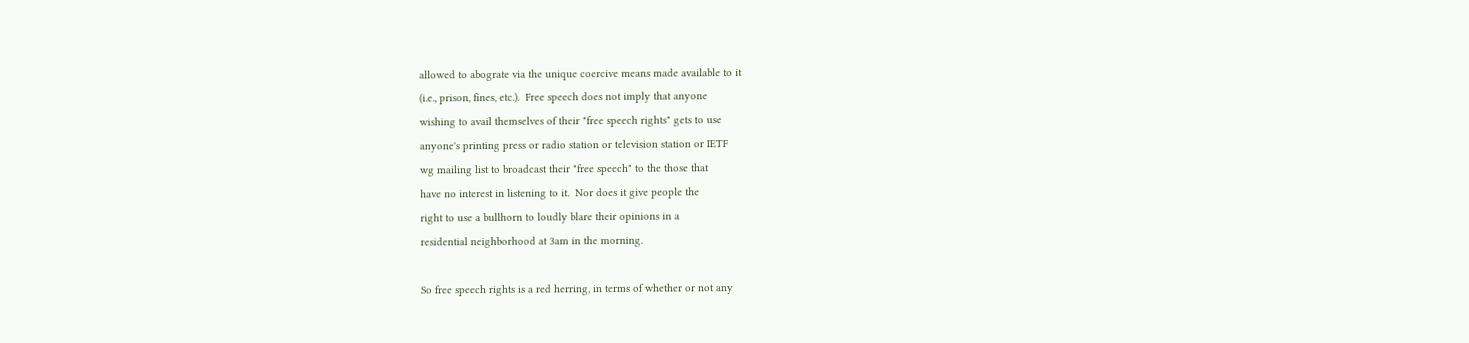allowed to abograte via the unique coercive means made available to it
(i.e., prison, fines, etc.).  Free speech does not imply that anyone
wishing to avail themselves of their "free speech rights" gets to use
anyone's printing press or radio station or television station or IETF
wg mailing list to broadcast their "free speech" to the those that
have no interest in listening to it.  Nor does it give people the
right to use a bullhorn to loudly blare their opinions in a
residential neighborhood at 3am in the morning.

So free speech rights is a red herring, in terms of whether or not any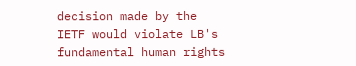decision made by the IETF would violate LB's fundamental human rights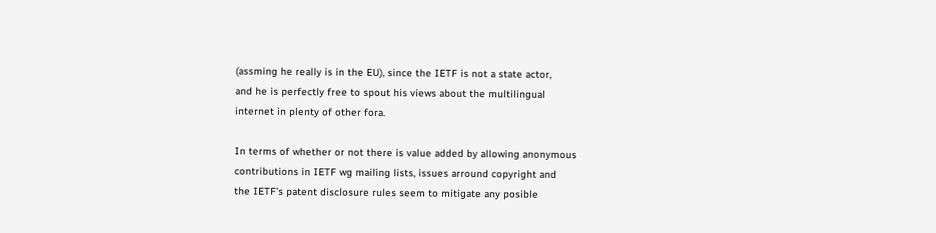(assming he really is in the EU), since the IETF is not a state actor,
and he is perfectly free to spout his views about the multilingual
internet in plenty of other fora.

In terms of whether or not there is value added by allowing anonymous
contributions in IETF wg mailing lists, issues arround copyright and
the IETF's patent disclosure rules seem to mitigate any posible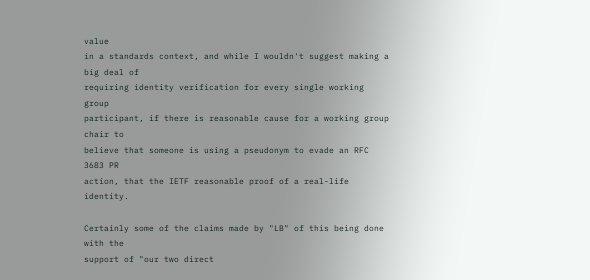value
in a standards context, and while I wouldn't suggest making a big deal of
requiring identity verification for every single working group
participant, if there is reasonable cause for a working group chair to
believe that someone is using a pseudonym to evade an RFC 3683 PR
action, that the IETF reasonable proof of a real-life identity.

Certainly some of the claims made by "LB" of this being done with the
support of "our two direct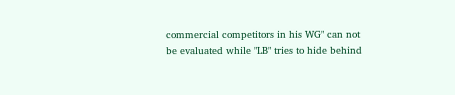commercial competitors in his WG" can not
be evaluated while "LB" tries to hide behind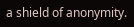a shield of anonymity.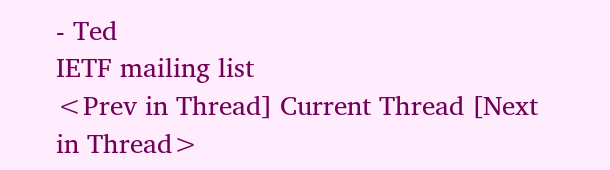- Ted
IETF mailing list
<Prev in Thread] Current Thread [Next in Thread>